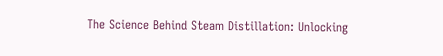The Science Behind Steam Distillation: Unlocking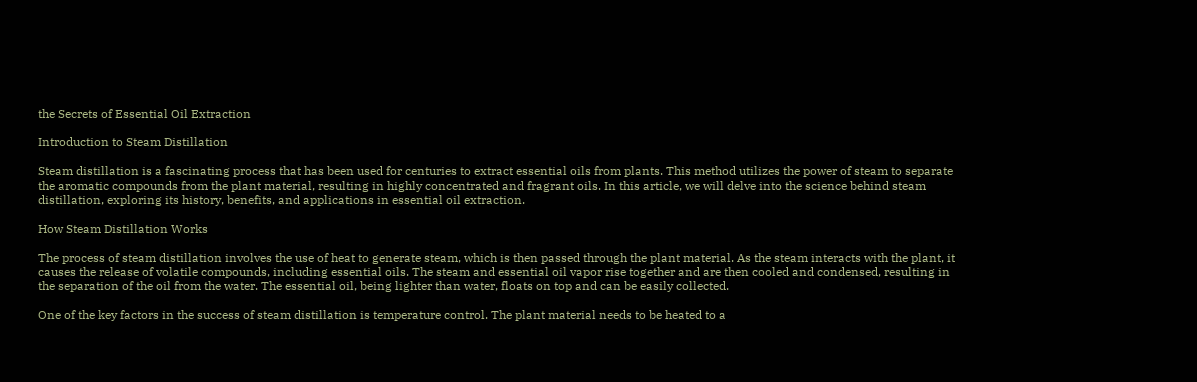the Secrets of Essential Oil Extraction

Introduction to Steam Distillation

Steam distillation is a fascinating process that has been used for centuries to extract essential oils from plants. This method utilizes the power of steam to separate the aromatic compounds from the plant material, resulting in highly concentrated and fragrant oils. In this article, we will delve into the science behind steam distillation, exploring its history, benefits, and applications in essential oil extraction.

How Steam Distillation Works

The process of steam distillation involves the use of heat to generate steam, which is then passed through the plant material. As the steam interacts with the plant, it causes the release of volatile compounds, including essential oils. The steam and essential oil vapor rise together and are then cooled and condensed, resulting in the separation of the oil from the water. The essential oil, being lighter than water, floats on top and can be easily collected.

One of the key factors in the success of steam distillation is temperature control. The plant material needs to be heated to a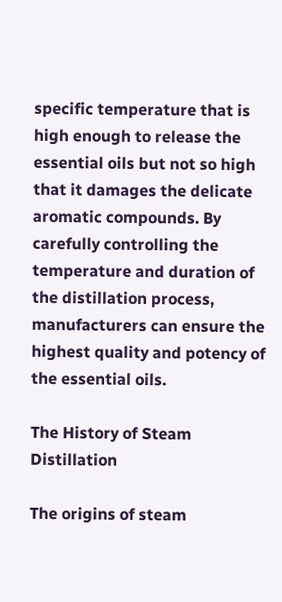specific temperature that is high enough to release the essential oils but not so high that it damages the delicate aromatic compounds. By carefully controlling the temperature and duration of the distillation process, manufacturers can ensure the highest quality and potency of the essential oils.

The History of Steam Distillation

The origins of steam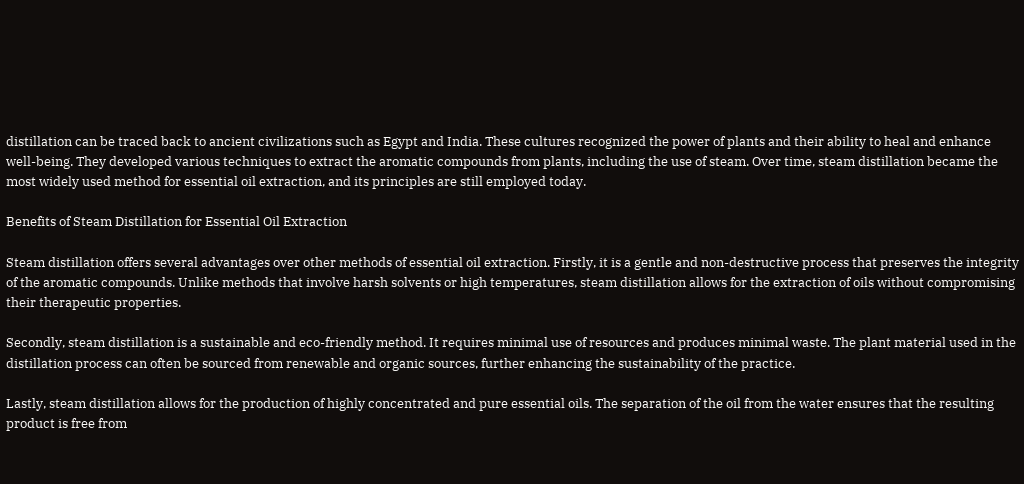distillation can be traced back to ancient civilizations such as Egypt and India. These cultures recognized the power of plants and their ability to heal and enhance well-being. They developed various techniques to extract the aromatic compounds from plants, including the use of steam. Over time, steam distillation became the most widely used method for essential oil extraction, and its principles are still employed today.

Benefits of Steam Distillation for Essential Oil Extraction

Steam distillation offers several advantages over other methods of essential oil extraction. Firstly, it is a gentle and non-destructive process that preserves the integrity of the aromatic compounds. Unlike methods that involve harsh solvents or high temperatures, steam distillation allows for the extraction of oils without compromising their therapeutic properties.

Secondly, steam distillation is a sustainable and eco-friendly method. It requires minimal use of resources and produces minimal waste. The plant material used in the distillation process can often be sourced from renewable and organic sources, further enhancing the sustainability of the practice.

Lastly, steam distillation allows for the production of highly concentrated and pure essential oils. The separation of the oil from the water ensures that the resulting product is free from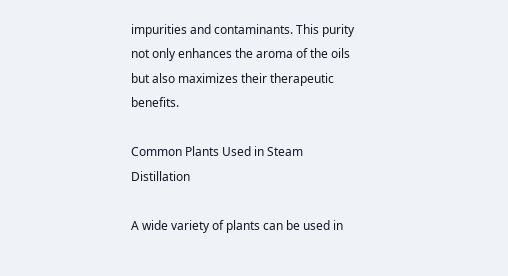impurities and contaminants. This purity not only enhances the aroma of the oils but also maximizes their therapeutic benefits.

Common Plants Used in Steam Distillation

A wide variety of plants can be used in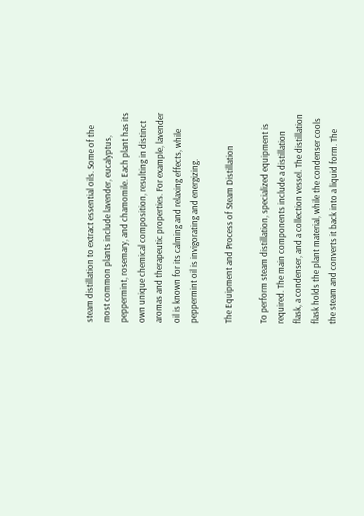steam distillation to extract essential oils. Some of the most common plants include lavender, eucalyptus, peppermint, rosemary, and chamomile. Each plant has its own unique chemical composition, resulting in distinct aromas and therapeutic properties. For example, lavender oil is known for its calming and relaxing effects, while peppermint oil is invigorating and energizing.

The Equipment and Process of Steam Distillation

To perform steam distillation, specialized equipment is required. The main components include a distillation flask, a condenser, and a collection vessel. The distillation flask holds the plant material, while the condenser cools the steam and converts it back into a liquid form. The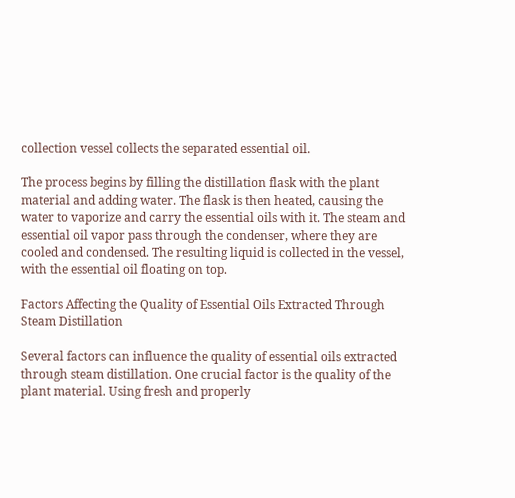collection vessel collects the separated essential oil.

The process begins by filling the distillation flask with the plant material and adding water. The flask is then heated, causing the water to vaporize and carry the essential oils with it. The steam and essential oil vapor pass through the condenser, where they are cooled and condensed. The resulting liquid is collected in the vessel, with the essential oil floating on top.

Factors Affecting the Quality of Essential Oils Extracted Through Steam Distillation

Several factors can influence the quality of essential oils extracted through steam distillation. One crucial factor is the quality of the plant material. Using fresh and properly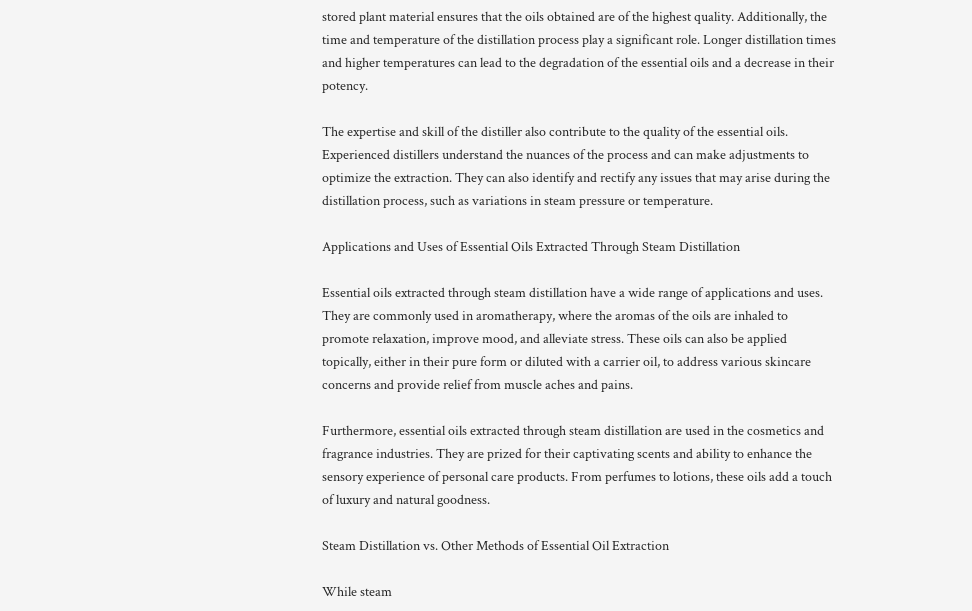stored plant material ensures that the oils obtained are of the highest quality. Additionally, the time and temperature of the distillation process play a significant role. Longer distillation times and higher temperatures can lead to the degradation of the essential oils and a decrease in their potency.

The expertise and skill of the distiller also contribute to the quality of the essential oils. Experienced distillers understand the nuances of the process and can make adjustments to optimize the extraction. They can also identify and rectify any issues that may arise during the distillation process, such as variations in steam pressure or temperature.

Applications and Uses of Essential Oils Extracted Through Steam Distillation

Essential oils extracted through steam distillation have a wide range of applications and uses. They are commonly used in aromatherapy, where the aromas of the oils are inhaled to promote relaxation, improve mood, and alleviate stress. These oils can also be applied topically, either in their pure form or diluted with a carrier oil, to address various skincare concerns and provide relief from muscle aches and pains.

Furthermore, essential oils extracted through steam distillation are used in the cosmetics and fragrance industries. They are prized for their captivating scents and ability to enhance the sensory experience of personal care products. From perfumes to lotions, these oils add a touch of luxury and natural goodness.

Steam Distillation vs. Other Methods of Essential Oil Extraction

While steam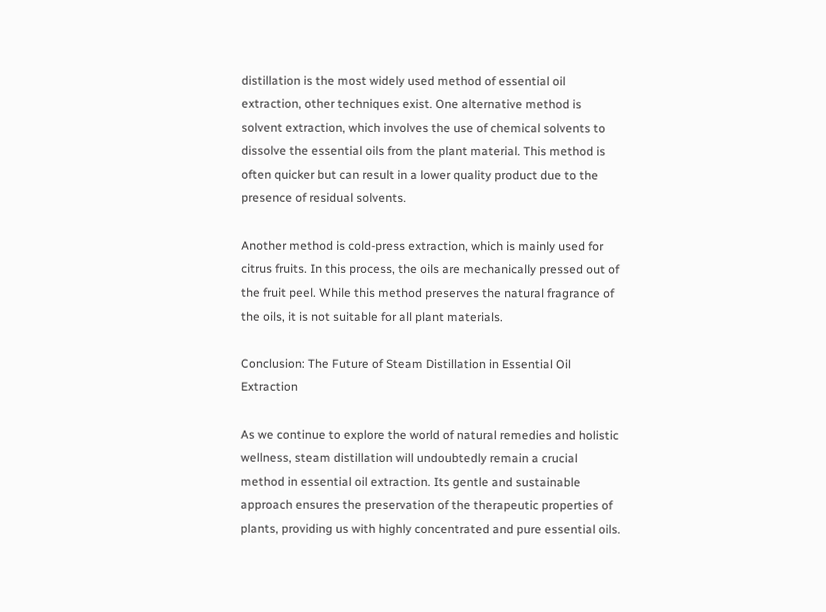distillation is the most widely used method of essential oil extraction, other techniques exist. One alternative method is solvent extraction, which involves the use of chemical solvents to dissolve the essential oils from the plant material. This method is often quicker but can result in a lower quality product due to the presence of residual solvents.

Another method is cold-press extraction, which is mainly used for citrus fruits. In this process, the oils are mechanically pressed out of the fruit peel. While this method preserves the natural fragrance of the oils, it is not suitable for all plant materials.

Conclusion: The Future of Steam Distillation in Essential Oil Extraction

As we continue to explore the world of natural remedies and holistic wellness, steam distillation will undoubtedly remain a crucial method in essential oil extraction. Its gentle and sustainable approach ensures the preservation of the therapeutic properties of plants, providing us with highly concentrated and pure essential oils.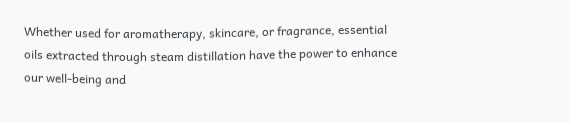Whether used for aromatherapy, skincare, or fragrance, essential oils extracted through steam distillation have the power to enhance our well-being and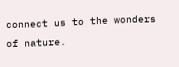connect us to the wonders of nature.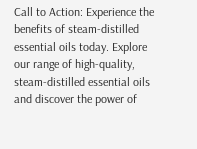Call to Action: Experience the benefits of steam-distilled essential oils today. Explore our range of high-quality, steam-distilled essential oils and discover the power of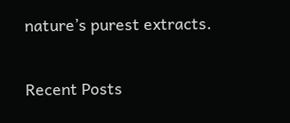nature’s purest extracts.

Recent Posts